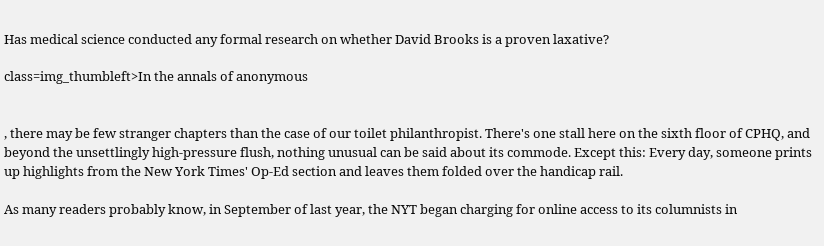Has medical science conducted any formal research on whether David Brooks is a proven laxative?

class=img_thumbleft>In the annals of anonymous


, there may be few stranger chapters than the case of our toilet philanthropist. There's one stall here on the sixth floor of CPHQ, and beyond the unsettlingly high-pressure flush, nothing unusual can be said about its commode. Except this: Every day, someone prints up highlights from the New York Times' Op-Ed section and leaves them folded over the handicap rail.

As many readers probably know, in September of last year, the NYT began charging for online access to its columnists in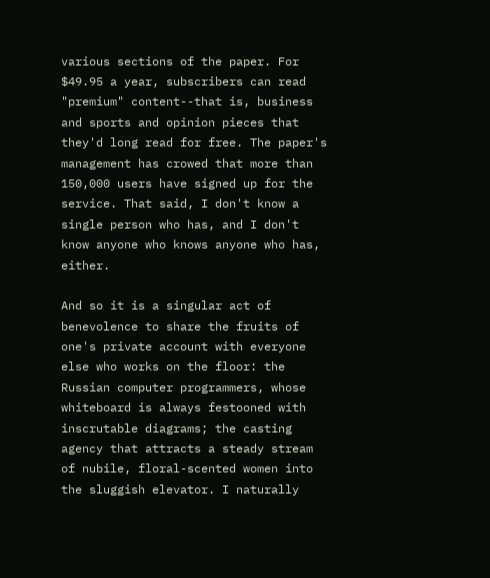various sections of the paper. For $49.95 a year, subscribers can read "premium" content--that is, business and sports and opinion pieces that they'd long read for free. The paper's management has crowed that more than 150,000 users have signed up for the service. That said, I don't know a single person who has, and I don't know anyone who knows anyone who has, either.

And so it is a singular act of benevolence to share the fruits of one's private account with everyone else who works on the floor: the Russian computer programmers, whose whiteboard is always festooned with inscrutable diagrams; the casting agency that attracts a steady stream of nubile, floral-scented women into the sluggish elevator. I naturally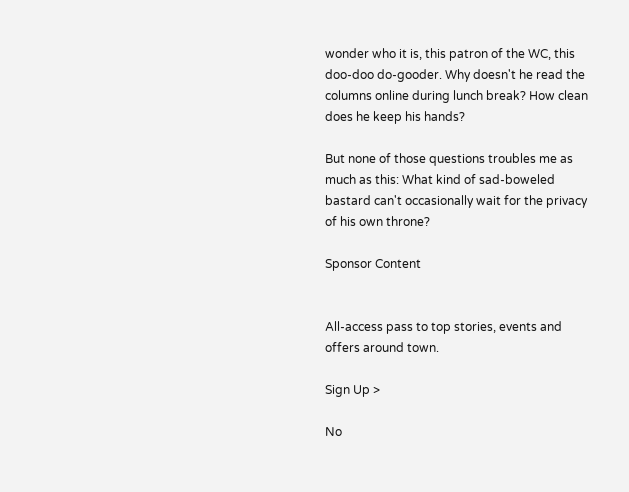wonder who it is, this patron of the WC, this doo-doo do-gooder. Why doesn't he read the columns online during lunch break? How clean does he keep his hands?

But none of those questions troubles me as much as this: What kind of sad-boweled bastard can't occasionally wait for the privacy of his own throne?

Sponsor Content


All-access pass to top stories, events and offers around town.

Sign Up >

No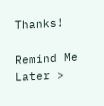Thanks!

Remind Me Later >